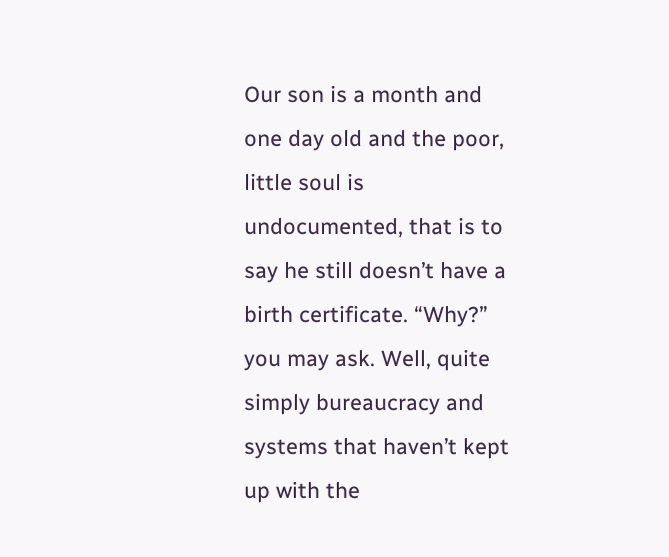Our son is a month and one day old and the poor, little soul is undocumented, that is to say he still doesn’t have a birth certificate. “Why?” you may ask. Well, quite simply bureaucracy and systems that haven’t kept up with the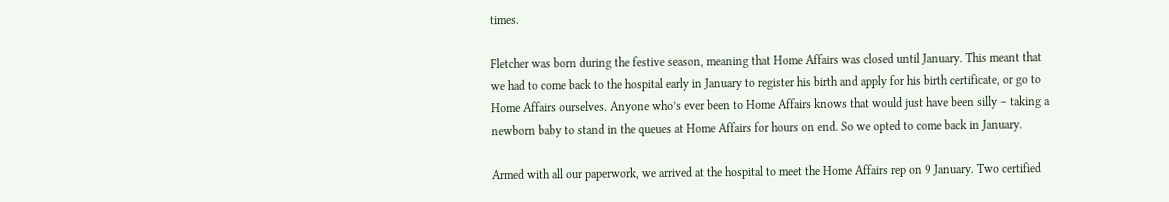times.

Fletcher was born during the festive season, meaning that Home Affairs was closed until January. This meant that we had to come back to the hospital early in January to register his birth and apply for his birth certificate, or go to Home Affairs ourselves. Anyone who’s ever been to Home Affairs knows that would just have been silly – taking a newborn baby to stand in the queues at Home Affairs for hours on end. So we opted to come back in January.

Armed with all our paperwork, we arrived at the hospital to meet the Home Affairs rep on 9 January. Two certified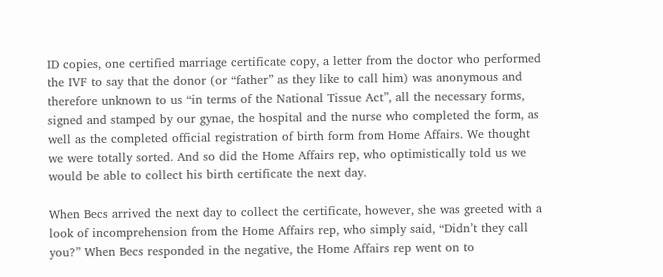ID copies, one certified marriage certificate copy, a letter from the doctor who performed the IVF to say that the donor (or “father” as they like to call him) was anonymous and therefore unknown to us “in terms of the National Tissue Act”, all the necessary forms, signed and stamped by our gynae, the hospital and the nurse who completed the form, as well as the completed official registration of birth form from Home Affairs. We thought we were totally sorted. And so did the Home Affairs rep, who optimistically told us we would be able to collect his birth certificate the next day.

When Becs arrived the next day to collect the certificate, however, she was greeted with a look of incomprehension from the Home Affairs rep, who simply said, “Didn’t they call you?” When Becs responded in the negative, the Home Affairs rep went on to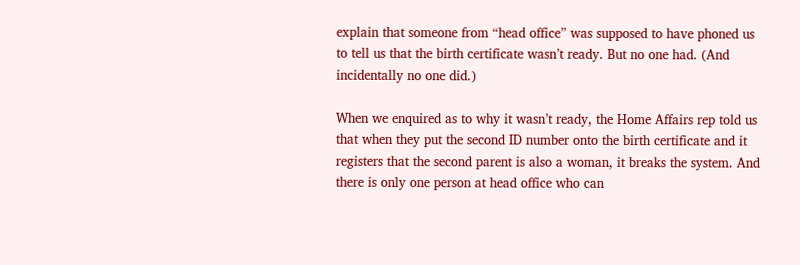explain that someone from “head office” was supposed to have phoned us to tell us that the birth certificate wasn’t ready. But no one had. (And incidentally no one did.)

When we enquired as to why it wasn’t ready, the Home Affairs rep told us that when they put the second ID number onto the birth certificate and it registers that the second parent is also a woman, it breaks the system. And there is only one person at head office who can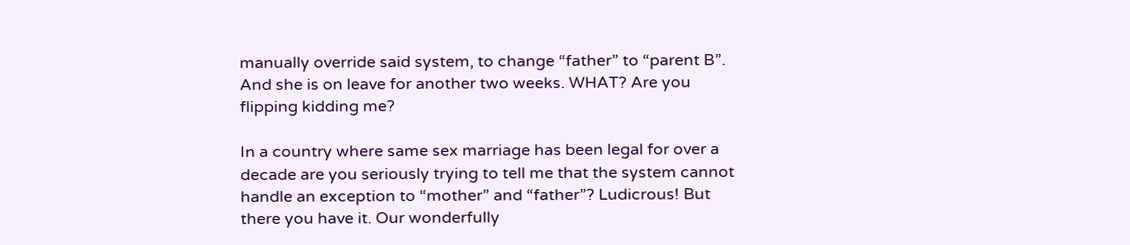manually override said system, to change “father” to “parent B”. And she is on leave for another two weeks. WHAT? Are you flipping kidding me?

In a country where same sex marriage has been legal for over a decade are you seriously trying to tell me that the system cannot handle an exception to “mother” and “father”? Ludicrous! But there you have it. Our wonderfully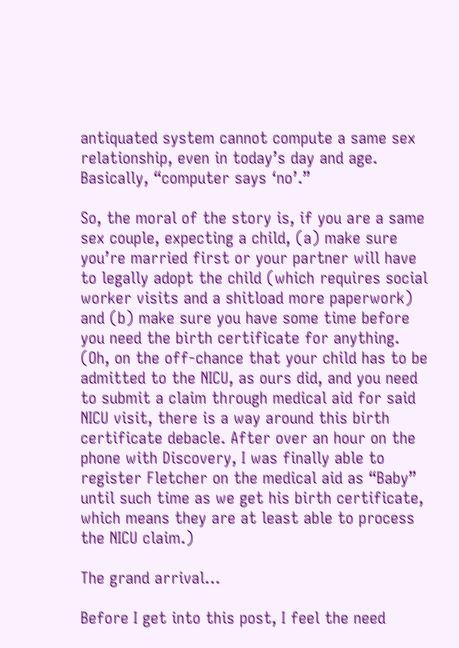antiquated system cannot compute a same sex relationship, even in today’s day and age. Basically, “computer says ‘no’.”

So, the moral of the story is, if you are a same sex couple, expecting a child, (a) make sure you’re married first or your partner will have to legally adopt the child (which requires social worker visits and a shitload more paperwork) and (b) make sure you have some time before you need the birth certificate for anything. (Oh, on the off-chance that your child has to be admitted to the NICU, as ours did, and you need to submit a claim through medical aid for said NICU visit, there is a way around this birth certificate debacle. After over an hour on the phone with Discovery, I was finally able to register Fletcher on the medical aid as “Baby” until such time as we get his birth certificate, which means they are at least able to process the NICU claim.)

The grand arrival…

Before I get into this post, I feel the need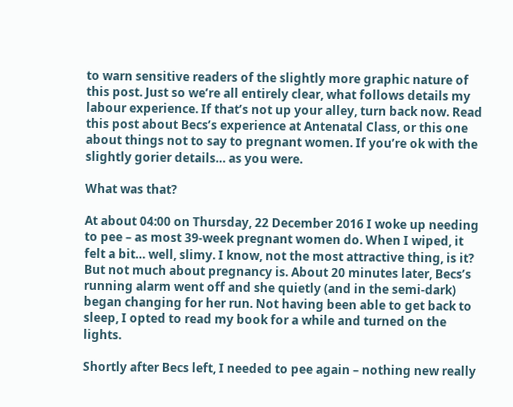to warn sensitive readers of the slightly more graphic nature of this post. Just so we’re all entirely clear, what follows details my labour experience. If that’s not up your alley, turn back now. Read this post about Becs’s experience at Antenatal Class, or this one about things not to say to pregnant women. If you’re ok with the slightly gorier details… as you were.

What was that?

At about 04:00 on Thursday, 22 December 2016 I woke up needing to pee – as most 39-week pregnant women do. When I wiped, it felt a bit… well, slimy. I know, not the most attractive thing, is it? But not much about pregnancy is. About 20 minutes later, Becs’s running alarm went off and she quietly (and in the semi-dark) began changing for her run. Not having been able to get back to sleep, I opted to read my book for a while and turned on the lights.

Shortly after Becs left, I needed to pee again – nothing new really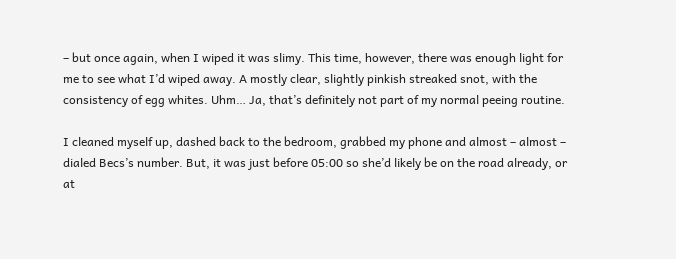– but once again, when I wiped it was slimy. This time, however, there was enough light for me to see what I’d wiped away. A mostly clear, slightly pinkish streaked snot, with the consistency of egg whites. Uhm… Ja, that’s definitely not part of my normal peeing routine.

I cleaned myself up, dashed back to the bedroom, grabbed my phone and almost – almost – dialed Becs’s number. But, it was just before 05:00 so she’d likely be on the road already, or at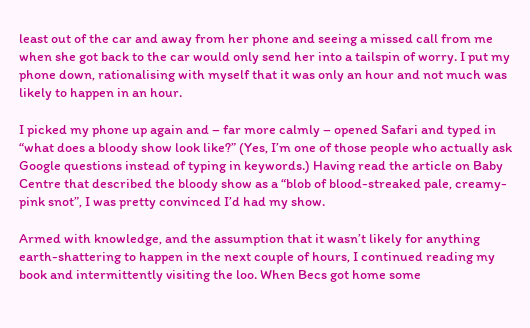least out of the car and away from her phone and seeing a missed call from me when she got back to the car would only send her into a tailspin of worry. I put my phone down, rationalising with myself that it was only an hour and not much was likely to happen in an hour.

I picked my phone up again and – far more calmly – opened Safari and typed in “what does a bloody show look like?” (Yes, I’m one of those people who actually ask Google questions instead of typing in keywords.) Having read the article on Baby Centre that described the bloody show as a “blob of blood-streaked pale, creamy-pink snot”, I was pretty convinced I’d had my show.

Armed with knowledge, and the assumption that it wasn’t likely for anything earth-shattering to happen in the next couple of hours, I continued reading my book and intermittently visiting the loo. When Becs got home some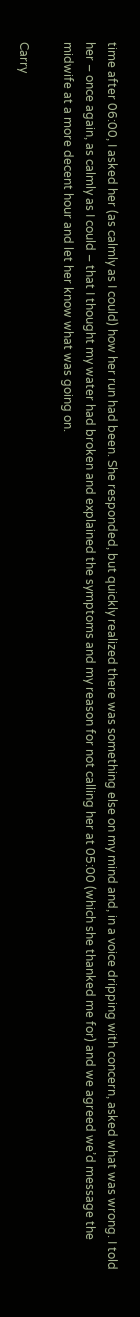time after 06:00, I asked her (as calmly as I could) how her run had been. She responded, but quickly realized there was something else on my mind and, in a voice dripping with concern, asked what was wrong. I told her – once again, as calmly as I could – that I thought my water had broken and explained the symptoms and my reason for not calling her at 05:00 (which she thanked me for) and we agreed we’d message the midwife at a more decent hour and let her know what was going on.

Carry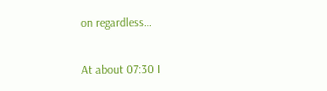on regardless…

At about 07:30 I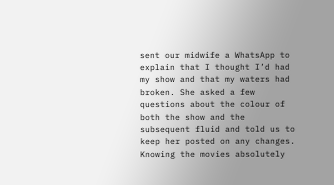sent our midwife a WhatsApp to explain that I thought I’d had my show and that my waters had broken. She asked a few questions about the colour of both the show and the subsequent fluid and told us to keep her posted on any changes. Knowing the movies absolutely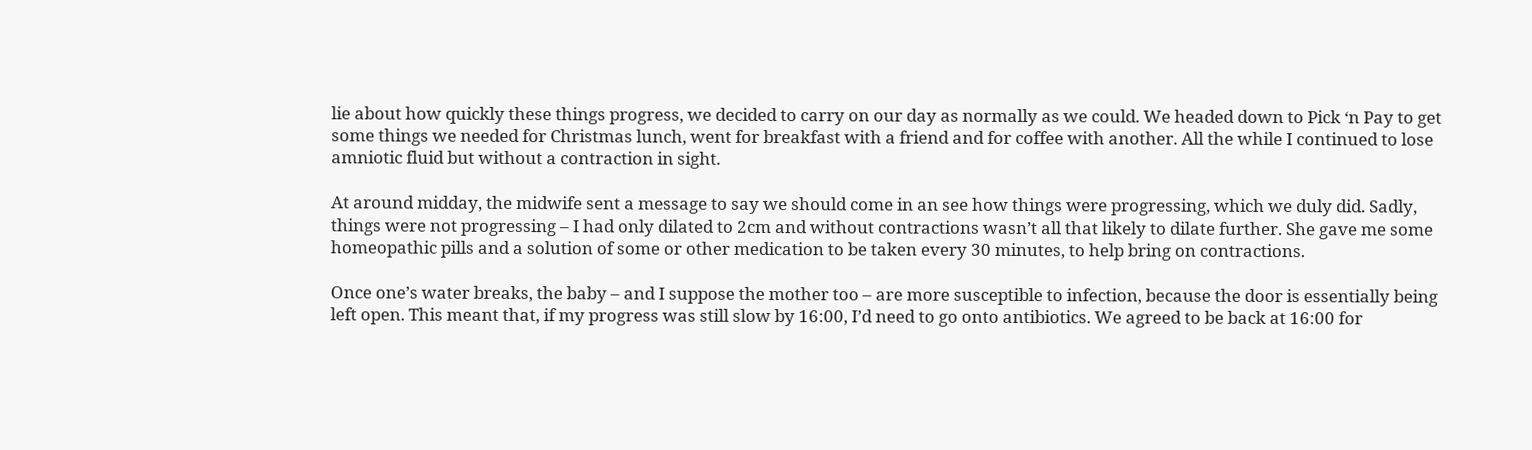lie about how quickly these things progress, we decided to carry on our day as normally as we could. We headed down to Pick ‘n Pay to get some things we needed for Christmas lunch, went for breakfast with a friend and for coffee with another. All the while I continued to lose amniotic fluid but without a contraction in sight.

At around midday, the midwife sent a message to say we should come in an see how things were progressing, which we duly did. Sadly, things were not progressing – I had only dilated to 2cm and without contractions wasn’t all that likely to dilate further. She gave me some homeopathic pills and a solution of some or other medication to be taken every 30 minutes, to help bring on contractions.

Once one’s water breaks, the baby – and I suppose the mother too – are more susceptible to infection, because the door is essentially being left open. This meant that, if my progress was still slow by 16:00, I’d need to go onto antibiotics. We agreed to be back at 16:00 for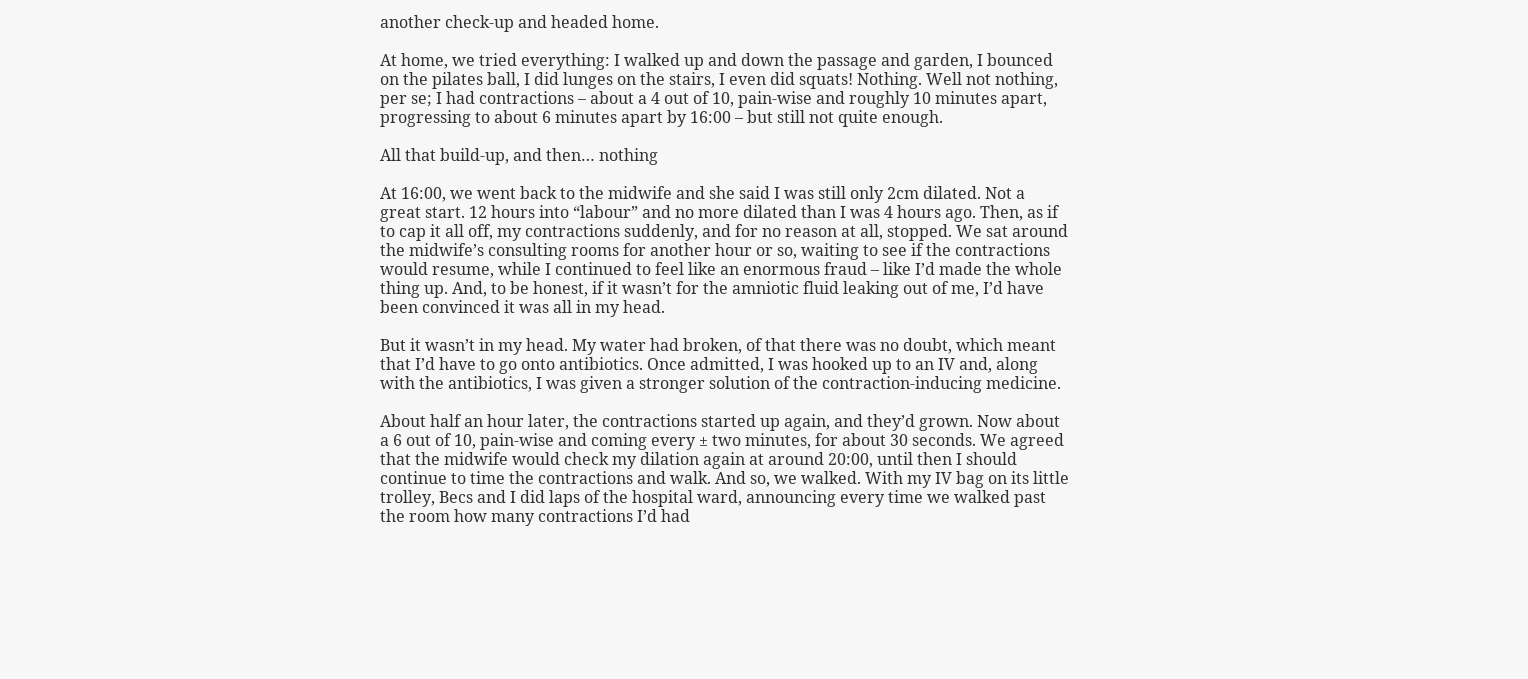another check-up and headed home.

At home, we tried everything: I walked up and down the passage and garden, I bounced on the pilates ball, I did lunges on the stairs, I even did squats! Nothing. Well not nothing, per se; I had contractions – about a 4 out of 10, pain-wise and roughly 10 minutes apart, progressing to about 6 minutes apart by 16:00 – but still not quite enough.

All that build-up, and then… nothing

At 16:00, we went back to the midwife and she said I was still only 2cm dilated. Not a great start. 12 hours into “labour” and no more dilated than I was 4 hours ago. Then, as if to cap it all off, my contractions suddenly, and for no reason at all, stopped. We sat around the midwife’s consulting rooms for another hour or so, waiting to see if the contractions would resume, while I continued to feel like an enormous fraud – like I’d made the whole thing up. And, to be honest, if it wasn’t for the amniotic fluid leaking out of me, I’d have been convinced it was all in my head.

But it wasn’t in my head. My water had broken, of that there was no doubt, which meant that I’d have to go onto antibiotics. Once admitted, I was hooked up to an IV and, along with the antibiotics, I was given a stronger solution of the contraction-inducing medicine.

About half an hour later, the contractions started up again, and they’d grown. Now about a 6 out of 10, pain-wise and coming every ± two minutes, for about 30 seconds. We agreed that the midwife would check my dilation again at around 20:00, until then I should continue to time the contractions and walk. And so, we walked. With my IV bag on its little trolley, Becs and I did laps of the hospital ward, announcing every time we walked past the room how many contractions I’d had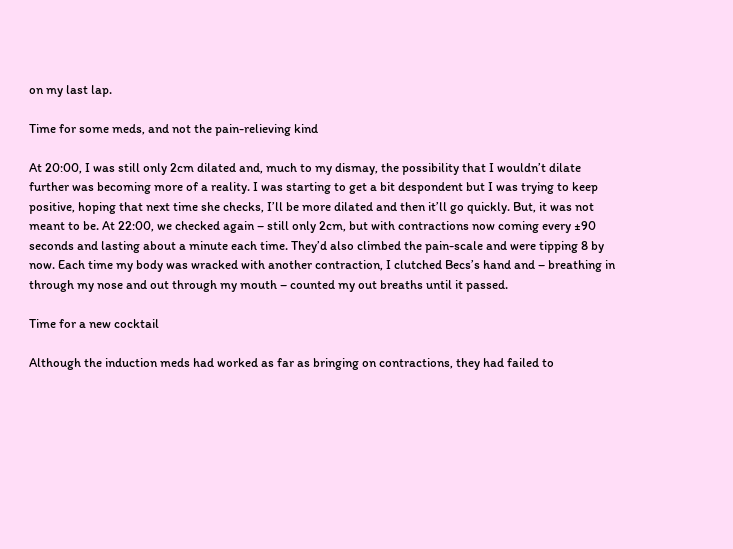on my last lap.

Time for some meds, and not the pain-relieving kind

At 20:00, I was still only 2cm dilated and, much to my dismay, the possibility that I wouldn’t dilate further was becoming more of a reality. I was starting to get a bit despondent but I was trying to keep positive, hoping that next time she checks, I’ll be more dilated and then it’ll go quickly. But, it was not meant to be. At 22:00, we checked again – still only 2cm, but with contractions now coming every ±90 seconds and lasting about a minute each time. They’d also climbed the pain-scale and were tipping 8 by now. Each time my body was wracked with another contraction, I clutched Becs’s hand and – breathing in through my nose and out through my mouth – counted my out breaths until it passed.

Time for a new cocktail

Although the induction meds had worked as far as bringing on contractions, they had failed to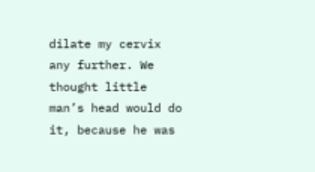dilate my cervix any further. We thought little man’s head would do it, because he was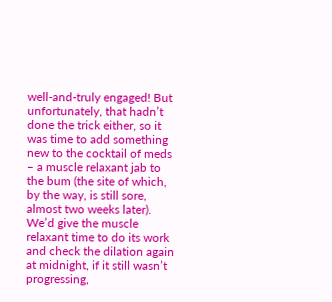well-and-truly engaged! But unfortunately, that hadn’t done the trick either, so it was time to add something new to the cocktail of meds – a muscle relaxant jab to the bum (the site of which, by the way, is still sore, almost two weeks later). We’d give the muscle relaxant time to do its work and check the dilation again at midnight, if it still wasn’t progressing,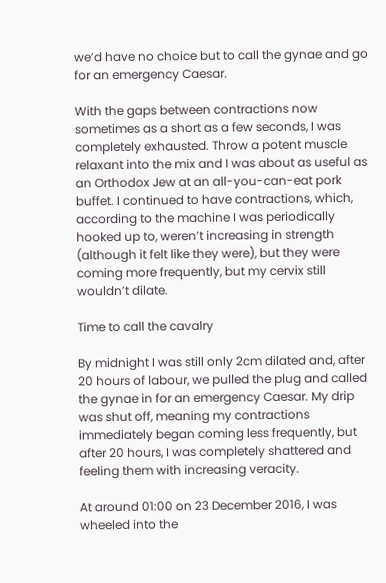we’d have no choice but to call the gynae and go for an emergency Caesar.

With the gaps between contractions now sometimes as a short as a few seconds, I was completely exhausted. Throw a potent muscle relaxant into the mix and I was about as useful as an Orthodox Jew at an all-you-can-eat pork buffet. I continued to have contractions, which, according to the machine I was periodically hooked up to, weren’t increasing in strength (although it felt like they were), but they were coming more frequently, but my cervix still wouldn’t dilate.

Time to call the cavalry

By midnight I was still only 2cm dilated and, after 20 hours of labour, we pulled the plug and called the gynae in for an emergency Caesar. My drip was shut off, meaning my contractions immediately began coming less frequently, but after 20 hours, I was completely shattered and feeling them with increasing veracity.

At around 01:00 on 23 December 2016, I was wheeled into the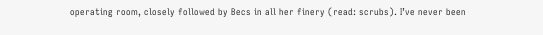operating room, closely followed by Becs in all her finery (read: scrubs). I’ve never been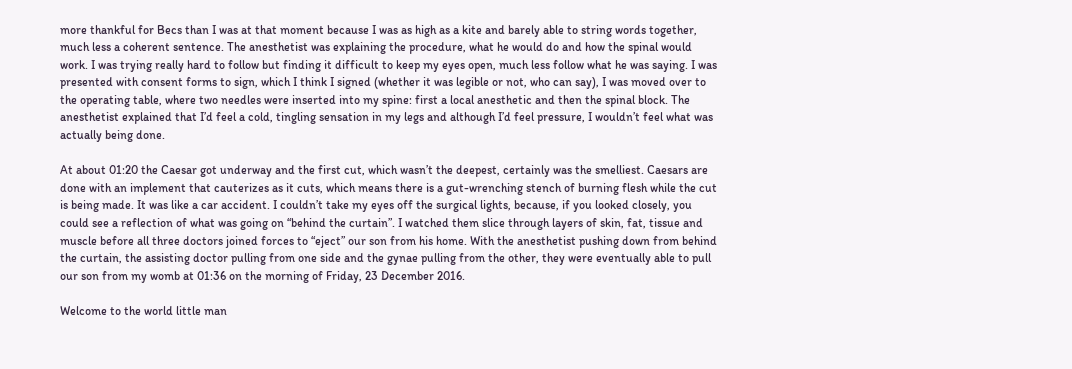more thankful for Becs than I was at that moment because I was as high as a kite and barely able to string words together, much less a coherent sentence. The anesthetist was explaining the procedure, what he would do and how the spinal would work. I was trying really hard to follow but finding it difficult to keep my eyes open, much less follow what he was saying. I was presented with consent forms to sign, which I think I signed (whether it was legible or not, who can say), I was moved over to the operating table, where two needles were inserted into my spine: first a local anesthetic and then the spinal block. The anesthetist explained that I’d feel a cold, tingling sensation in my legs and although I’d feel pressure, I wouldn’t feel what was actually being done.

At about 01:20 the Caesar got underway and the first cut, which wasn’t the deepest, certainly was the smelliest. Caesars are done with an implement that cauterizes as it cuts, which means there is a gut-wrenching stench of burning flesh while the cut is being made. It was like a car accident. I couldn’t take my eyes off the surgical lights, because, if you looked closely, you could see a reflection of what was going on “behind the curtain”. I watched them slice through layers of skin, fat, tissue and muscle before all three doctors joined forces to “eject” our son from his home. With the anesthetist pushing down from behind the curtain, the assisting doctor pulling from one side and the gynae pulling from the other, they were eventually able to pull our son from my womb at 01:36 on the morning of Friday, 23 December 2016.

Welcome to the world little man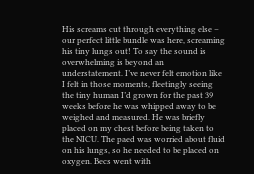His screams cut through everything else – our perfect little bundle was here, screaming his tiny lungs out! To say the sound is overwhelming is beyond an understatement. I’ve never felt emotion like I felt in those moments, fleetingly seeing the tiny human I’d grown for the past 39 weeks before he was whipped away to be weighed and measured. He was briefly placed on my chest before being taken to the NICU. The paed was worried about fluid on his lungs, so he needed to be placed on oxygen. Becs went with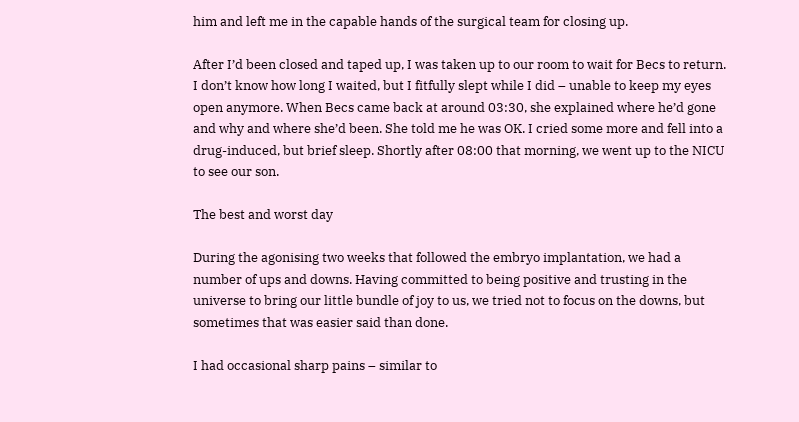him and left me in the capable hands of the surgical team for closing up.

After I’d been closed and taped up, I was taken up to our room to wait for Becs to return. I don’t know how long I waited, but I fitfully slept while I did – unable to keep my eyes open anymore. When Becs came back at around 03:30, she explained where he’d gone and why and where she’d been. She told me he was OK. I cried some more and fell into a drug-induced, but brief sleep. Shortly after 08:00 that morning, we went up to the NICU to see our son.

The best and worst day

During the agonising two weeks that followed the embryo implantation, we had a number of ups and downs. Having committed to being positive and trusting in the universe to bring our little bundle of joy to us, we tried not to focus on the downs, but sometimes that was easier said than done.

I had occasional sharp pains – similar to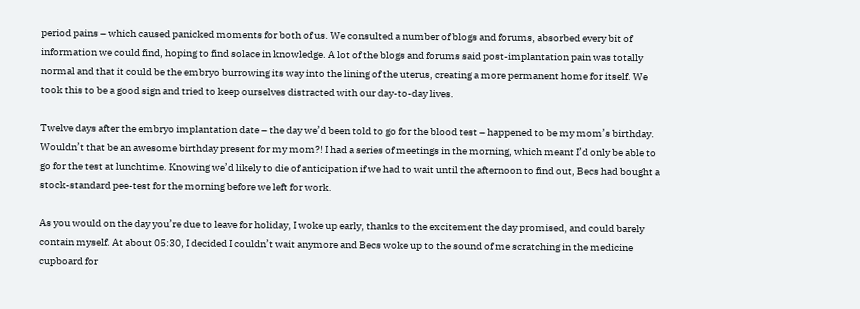period pains – which caused panicked moments for both of us. We consulted a number of blogs and forums, absorbed every bit of information we could find, hoping to find solace in knowledge. A lot of the blogs and forums said post-implantation pain was totally normal and that it could be the embryo burrowing its way into the lining of the uterus, creating a more permanent home for itself. We took this to be a good sign and tried to keep ourselves distracted with our day-to-day lives.

Twelve days after the embryo implantation date – the day we’d been told to go for the blood test – happened to be my mom’s birthday. Wouldn’t that be an awesome birthday present for my mom?! I had a series of meetings in the morning, which meant I’d only be able to go for the test at lunchtime. Knowing we’d likely to die of anticipation if we had to wait until the afternoon to find out, Becs had bought a stock-standard pee-test for the morning before we left for work.

As you would on the day you’re due to leave for holiday, I woke up early, thanks to the excitement the day promised, and could barely contain myself. At about 05:30, I decided I couldn’t wait anymore and Becs woke up to the sound of me scratching in the medicine cupboard for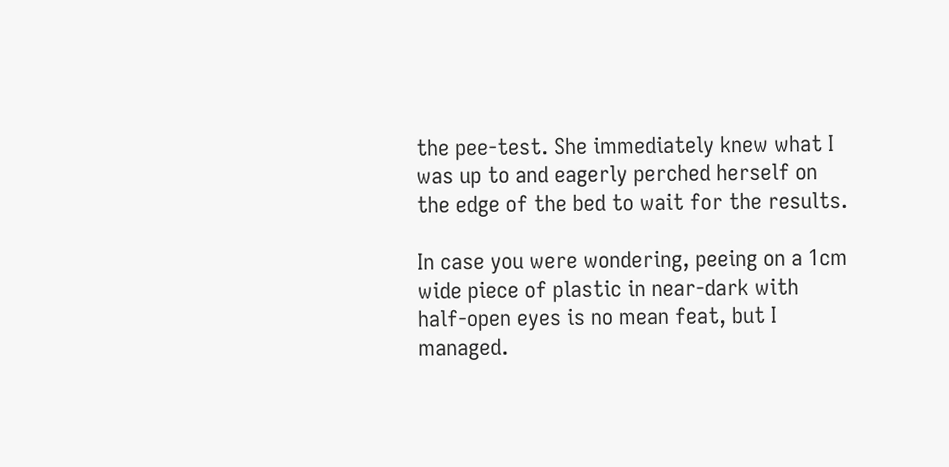the pee-test. She immediately knew what I was up to and eagerly perched herself on the edge of the bed to wait for the results.

In case you were wondering, peeing on a 1cm wide piece of plastic in near-dark with half-open eyes is no mean feat, but I managed.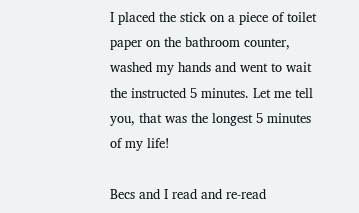I placed the stick on a piece of toilet paper on the bathroom counter, washed my hands and went to wait the instructed 5 minutes. Let me tell you, that was the longest 5 minutes of my life!

Becs and I read and re-read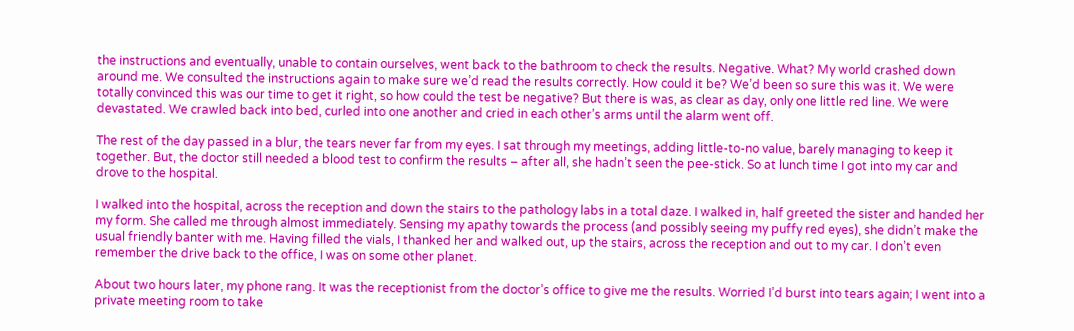the instructions and eventually, unable to contain ourselves, went back to the bathroom to check the results. Negative. What? My world crashed down around me. We consulted the instructions again to make sure we’d read the results correctly. How could it be? We’d been so sure this was it. We were totally convinced this was our time to get it right, so how could the test be negative? But there is was, as clear as day, only one little red line. We were devastated. We crawled back into bed, curled into one another and cried in each other’s arms until the alarm went off.

The rest of the day passed in a blur, the tears never far from my eyes. I sat through my meetings, adding little-to-no value, barely managing to keep it together. But, the doctor still needed a blood test to confirm the results – after all, she hadn’t seen the pee-stick. So at lunch time I got into my car and drove to the hospital.

I walked into the hospital, across the reception and down the stairs to the pathology labs in a total daze. I walked in, half greeted the sister and handed her my form. She called me through almost immediately. Sensing my apathy towards the process (and possibly seeing my puffy red eyes), she didn’t make the usual friendly banter with me. Having filled the vials, I thanked her and walked out, up the stairs, across the reception and out to my car. I don’t even remember the drive back to the office, I was on some other planet.

About two hours later, my phone rang. It was the receptionist from the doctor’s office to give me the results. Worried I’d burst into tears again; I went into a private meeting room to take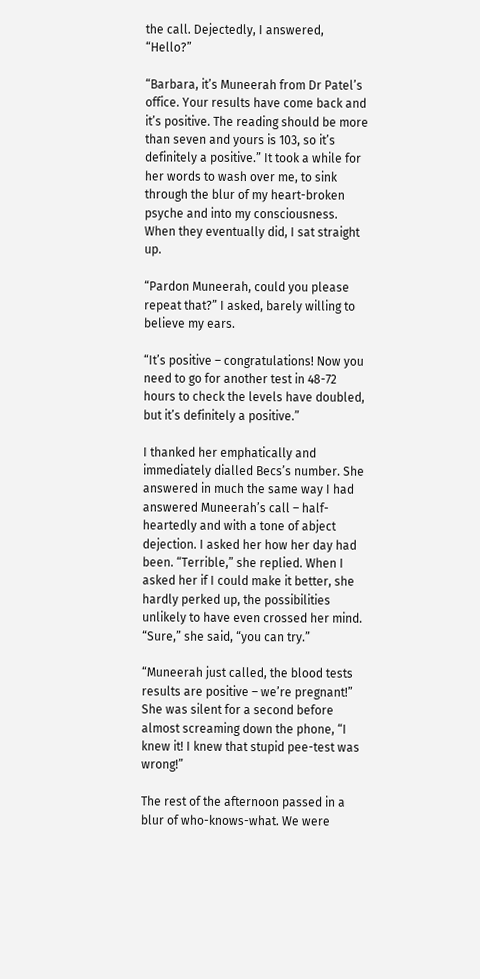the call. Dejectedly, I answered, “Hello?”

“Barbara, it’s Muneerah from Dr Patel’s office. Your results have come back and it’s positive. The reading should be more than seven and yours is 103, so it’s definitely a positive.” It took a while for her words to wash over me, to sink through the blur of my heart-broken psyche and into my consciousness. When they eventually did, I sat straight up.

“Pardon Muneerah, could you please repeat that?” I asked, barely willing to believe my ears.

“It’s positive – congratulations! Now you need to go for another test in 48-72 hours to check the levels have doubled, but it’s definitely a positive.”

I thanked her emphatically and immediately dialled Becs’s number. She answered in much the same way I had answered Muneerah’s call – half-heartedly and with a tone of abject dejection. I asked her how her day had been. “Terrible,” she replied. When I asked her if I could make it better, she hardly perked up, the possibilities unlikely to have even crossed her mind. “Sure,” she said, “you can try.”

“Muneerah just called, the blood tests results are positive – we’re pregnant!” She was silent for a second before almost screaming down the phone, “I knew it! I knew that stupid pee-test was wrong!”

The rest of the afternoon passed in a blur of who-knows-what. We were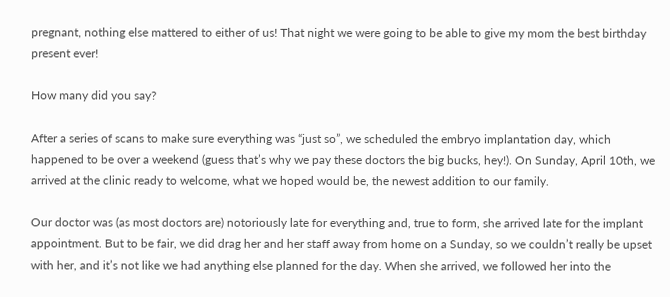pregnant, nothing else mattered to either of us! That night we were going to be able to give my mom the best birthday present ever!

How many did you say?

After a series of scans to make sure everything was “just so”, we scheduled the embryo implantation day, which happened to be over a weekend (guess that’s why we pay these doctors the big bucks, hey!). On Sunday, April 10th, we arrived at the clinic ready to welcome, what we hoped would be, the newest addition to our family.

Our doctor was (as most doctors are) notoriously late for everything and, true to form, she arrived late for the implant appointment. But to be fair, we did drag her and her staff away from home on a Sunday, so we couldn’t really be upset with her, and it’s not like we had anything else planned for the day. When she arrived, we followed her into the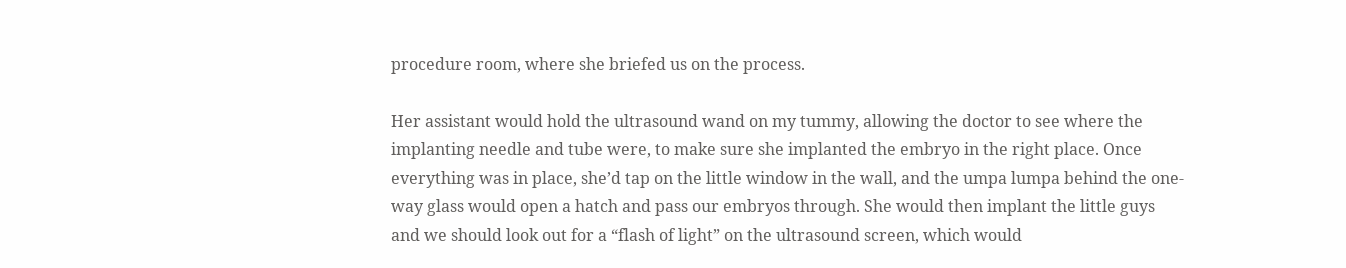procedure room, where she briefed us on the process.

Her assistant would hold the ultrasound wand on my tummy, allowing the doctor to see where the implanting needle and tube were, to make sure she implanted the embryo in the right place. Once everything was in place, she’d tap on the little window in the wall, and the umpa lumpa behind the one-way glass would open a hatch and pass our embryos through. She would then implant the little guys and we should look out for a “flash of light” on the ultrasound screen, which would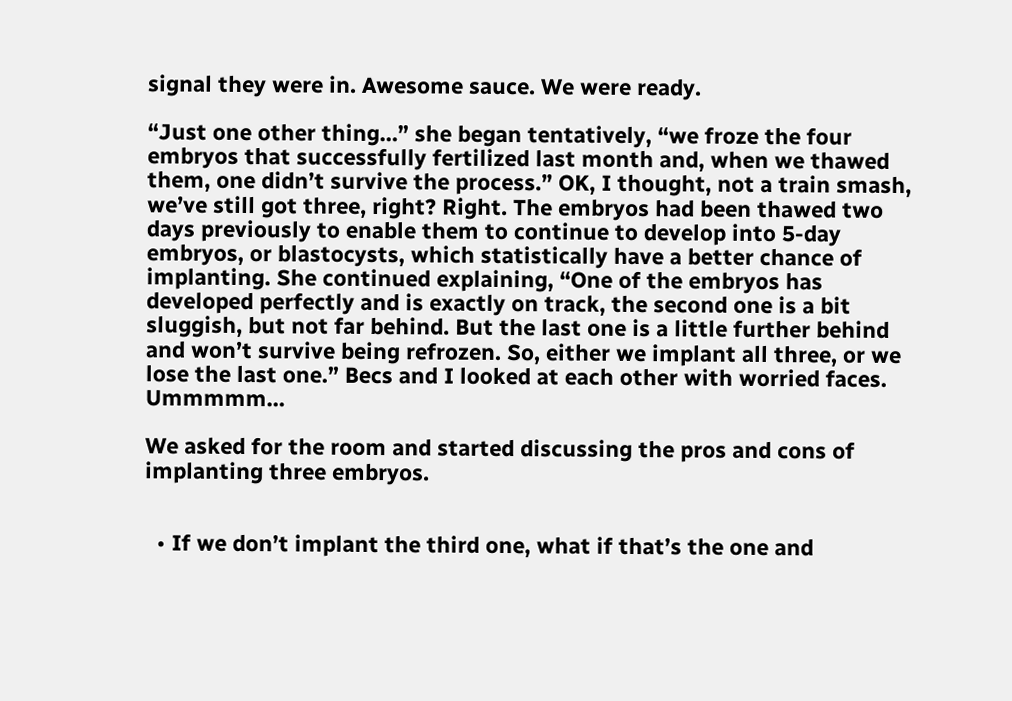signal they were in. Awesome sauce. We were ready.

“Just one other thing…” she began tentatively, “we froze the four embryos that successfully fertilized last month and, when we thawed them, one didn’t survive the process.” OK, I thought, not a train smash, we’ve still got three, right? Right. The embryos had been thawed two days previously to enable them to continue to develop into 5-day embryos, or blastocysts, which statistically have a better chance of implanting. She continued explaining, “One of the embryos has developed perfectly and is exactly on track, the second one is a bit sluggish, but not far behind. But the last one is a little further behind and won’t survive being refrozen. So, either we implant all three, or we lose the last one.” Becs and I looked at each other with worried faces. Ummmmm…

We asked for the room and started discussing the pros and cons of implanting three embryos.


  • If we don’t implant the third one, what if that’s the one and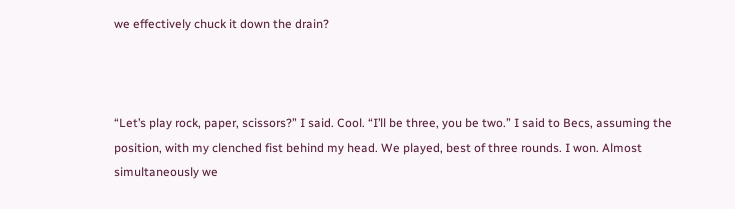we effectively chuck it down the drain?



“Let’s play rock, paper, scissors?” I said. Cool. “I’ll be three, you be two.” I said to Becs, assuming the position, with my clenched fist behind my head. We played, best of three rounds. I won. Almost simultaneously we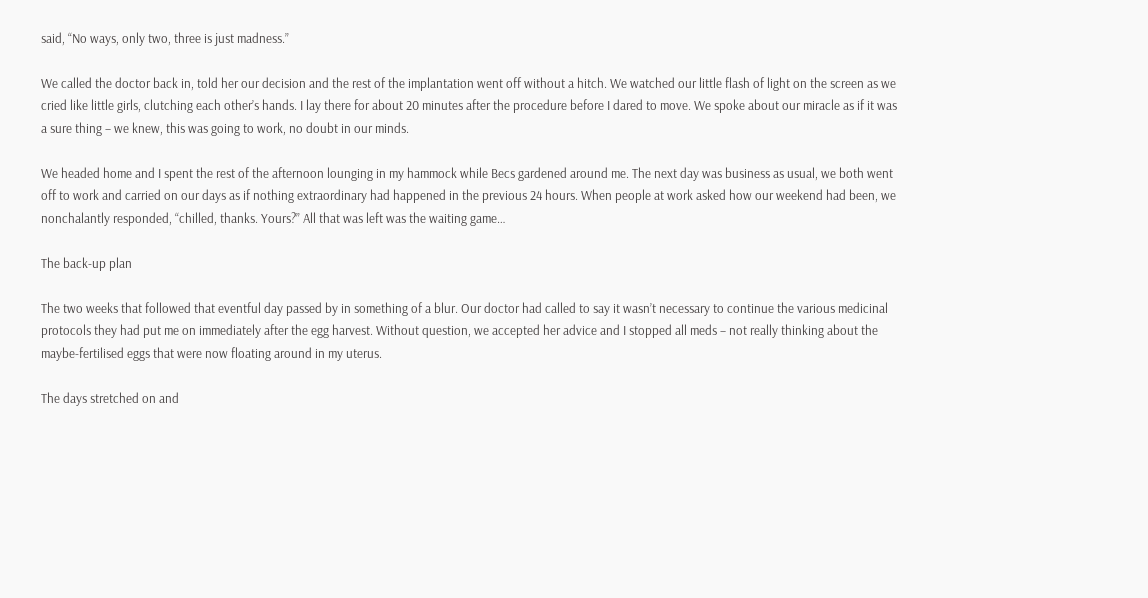said, “No ways, only two, three is just madness.”

We called the doctor back in, told her our decision and the rest of the implantation went off without a hitch. We watched our little flash of light on the screen as we cried like little girls, clutching each other’s hands. I lay there for about 20 minutes after the procedure before I dared to move. We spoke about our miracle as if it was a sure thing – we knew, this was going to work, no doubt in our minds.

We headed home and I spent the rest of the afternoon lounging in my hammock while Becs gardened around me. The next day was business as usual, we both went off to work and carried on our days as if nothing extraordinary had happened in the previous 24 hours. When people at work asked how our weekend had been, we nonchalantly responded, “chilled, thanks. Yours?” All that was left was the waiting game…

The back-up plan

The two weeks that followed that eventful day passed by in something of a blur. Our doctor had called to say it wasn’t necessary to continue the various medicinal protocols they had put me on immediately after the egg harvest. Without question, we accepted her advice and I stopped all meds – not really thinking about the maybe-fertilised eggs that were now floating around in my uterus.

The days stretched on and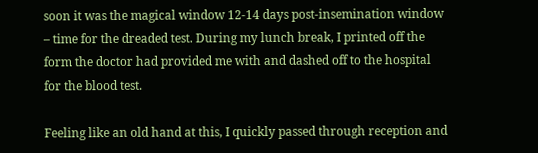soon it was the magical window 12-14 days post-insemination window – time for the dreaded test. During my lunch break, I printed off the form the doctor had provided me with and dashed off to the hospital for the blood test.

Feeling like an old hand at this, I quickly passed through reception and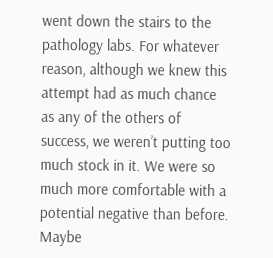went down the stairs to the pathology labs. For whatever reason, although we knew this attempt had as much chance as any of the others of success, we weren’t putting too much stock in it. We were so much more comfortable with a potential negative than before. Maybe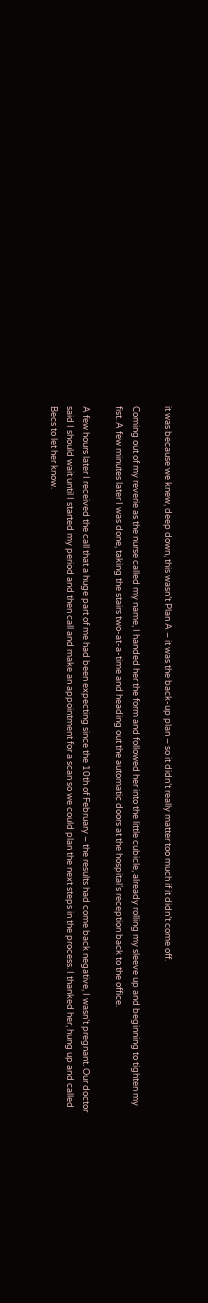it was because we knew, deep down, this wasn’t Plan A – it was the back-up plan – so it didn’t really matter too much if it didn’t come off.

Coming out of my reverie as the nurse called my name, I handed her the form and followed her into the little cubicle, already rolling my sleeve up and beginning to tighten my fist. A few minutes later I was done, taking the stairs two-at-a-time and heading out the automatic doors at the hospital’s reception back to the office.

A few hours later I received the call that a huge part of me had been expecting since the 10th of February – the results had come back negative, I wasn’t pregnant. Our doctor said I should wait until I started my period and then call and make an appointment for a scan so we could plan the next steps in the process. I thanked her, hung up and called Becs to let her know.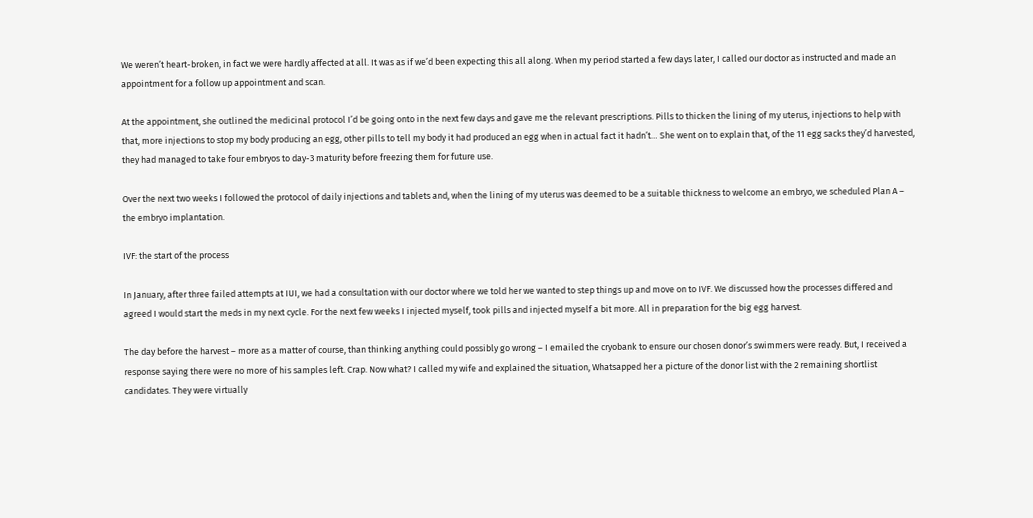We weren’t heart-broken, in fact we were hardly affected at all. It was as if we’d been expecting this all along. When my period started a few days later, I called our doctor as instructed and made an appointment for a follow up appointment and scan.

At the appointment, she outlined the medicinal protocol I’d be going onto in the next few days and gave me the relevant prescriptions. Pills to thicken the lining of my uterus, injections to help with that, more injections to stop my body producing an egg, other pills to tell my body it had produced an egg when in actual fact it hadn’t… She went on to explain that, of the 11 egg sacks they’d harvested, they had managed to take four embryos to day-3 maturity before freezing them for future use.

Over the next two weeks I followed the protocol of daily injections and tablets and, when the lining of my uterus was deemed to be a suitable thickness to welcome an embryo, we scheduled Plan A – the embryo implantation.

IVF: the start of the process

In January, after three failed attempts at IUI, we had a consultation with our doctor where we told her we wanted to step things up and move on to IVF. We discussed how the processes differed and agreed I would start the meds in my next cycle. For the next few weeks I injected myself, took pills and injected myself a bit more. All in preparation for the big egg harvest.

The day before the harvest – more as a matter of course, than thinking anything could possibly go wrong – I emailed the cryobank to ensure our chosen donor’s swimmers were ready. But, I received a response saying there were no more of his samples left. Crap. Now what? I called my wife and explained the situation, Whatsapped her a picture of the donor list with the 2 remaining shortlist candidates. They were virtually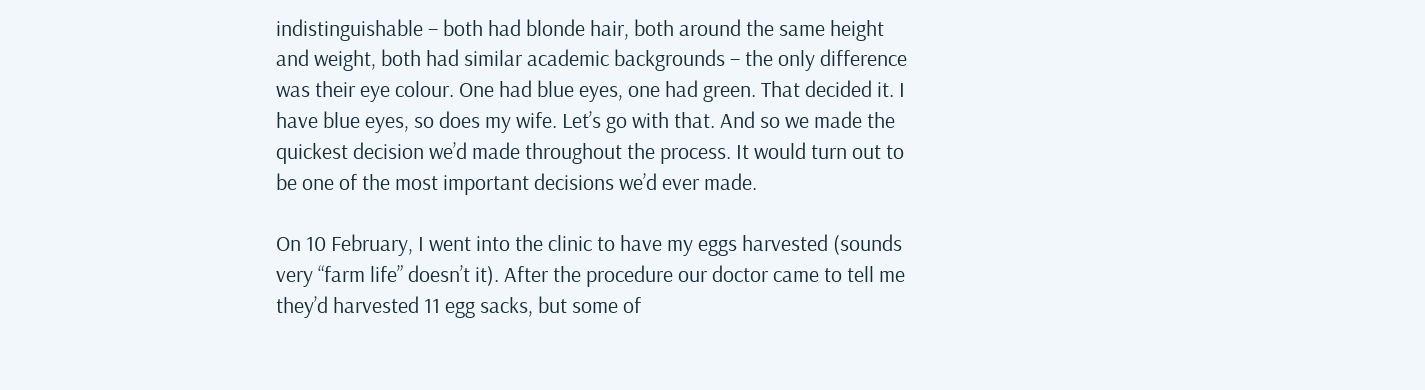indistinguishable – both had blonde hair, both around the same height and weight, both had similar academic backgrounds – the only difference was their eye colour. One had blue eyes, one had green. That decided it. I have blue eyes, so does my wife. Let’s go with that. And so we made the quickest decision we’d made throughout the process. It would turn out to be one of the most important decisions we’d ever made.

On 10 February, I went into the clinic to have my eggs harvested (sounds very “farm life” doesn’t it). After the procedure our doctor came to tell me they’d harvested 11 egg sacks, but some of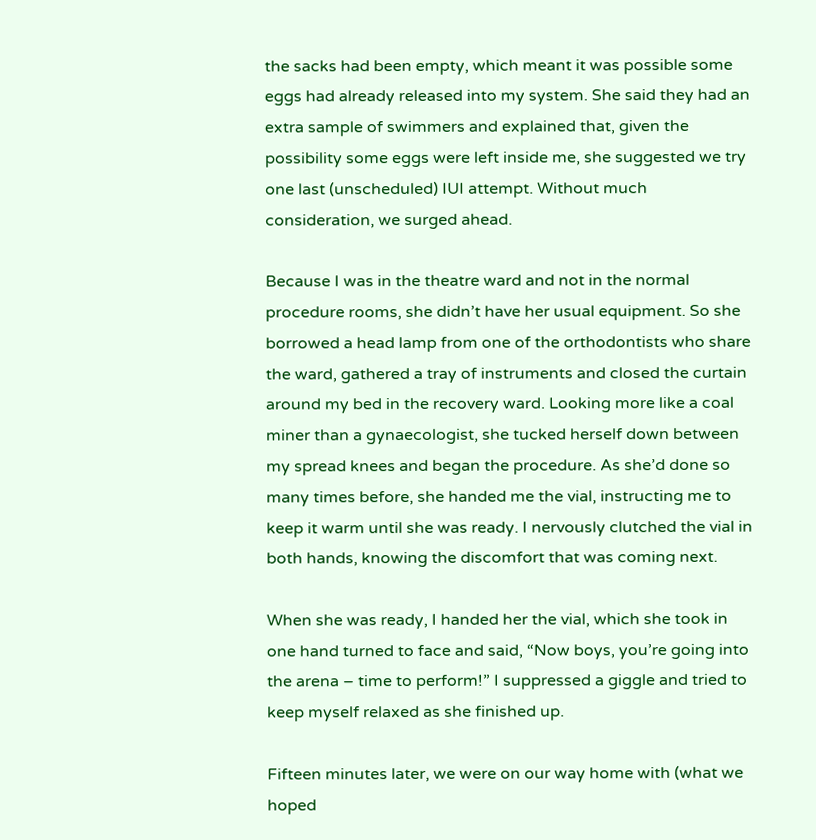the sacks had been empty, which meant it was possible some eggs had already released into my system. She said they had an extra sample of swimmers and explained that, given the possibility some eggs were left inside me, she suggested we try one last (unscheduled) IUI attempt. Without much consideration, we surged ahead.

Because I was in the theatre ward and not in the normal procedure rooms, she didn’t have her usual equipment. So she borrowed a head lamp from one of the orthodontists who share the ward, gathered a tray of instruments and closed the curtain around my bed in the recovery ward. Looking more like a coal miner than a gynaecologist, she tucked herself down between my spread knees and began the procedure. As she’d done so many times before, she handed me the vial, instructing me to keep it warm until she was ready. I nervously clutched the vial in both hands, knowing the discomfort that was coming next.

When she was ready, I handed her the vial, which she took in one hand turned to face and said, “Now boys, you’re going into the arena – time to perform!” I suppressed a giggle and tried to keep myself relaxed as she finished up.

Fifteen minutes later, we were on our way home with (what we hoped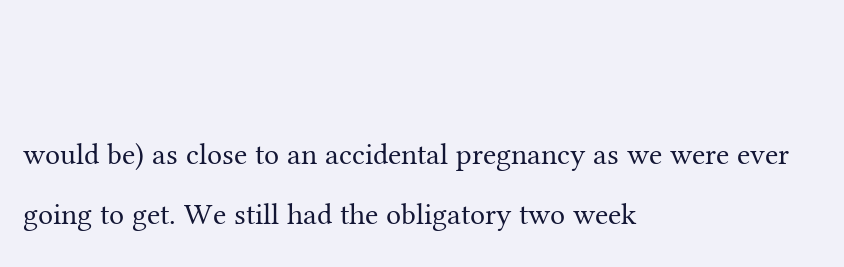would be) as close to an accidental pregnancy as we were ever going to get. We still had the obligatory two week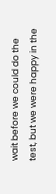wait before we could do the test, but we were happy in the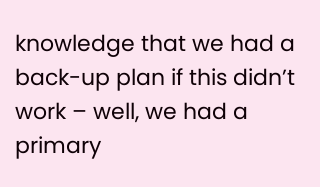knowledge that we had a back-up plan if this didn’t work – well, we had a primary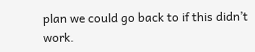plan we could go back to if this didn’t work.